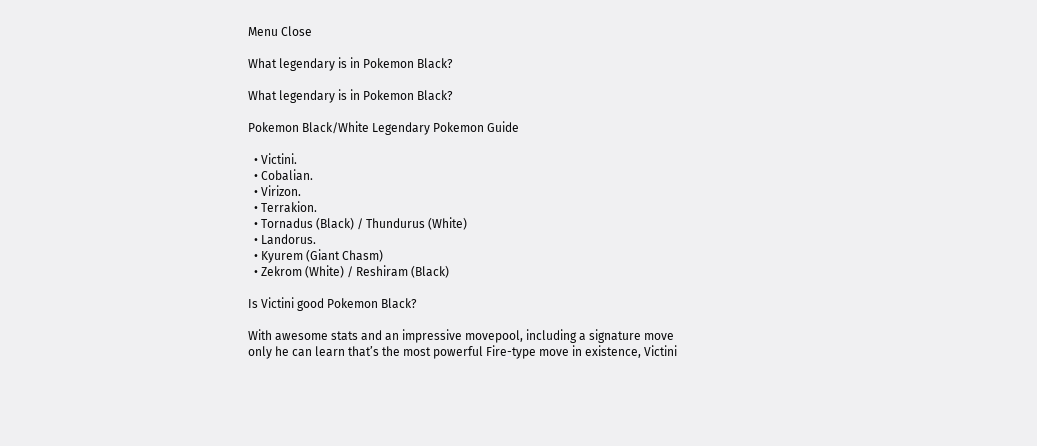Menu Close

What legendary is in Pokemon Black?

What legendary is in Pokemon Black?

Pokemon Black/White Legendary Pokemon Guide

  • Victini.
  • Cobalian.
  • Virizon.
  • Terrakion.
  • Tornadus (Black) / Thundurus (White)
  • Landorus.
  • Kyurem (Giant Chasm)
  • Zekrom (White) / Reshiram (Black)

Is Victini good Pokemon Black?

With awesome stats and an impressive movepool, including a signature move only he can learn that’s the most powerful Fire-type move in existence, Victini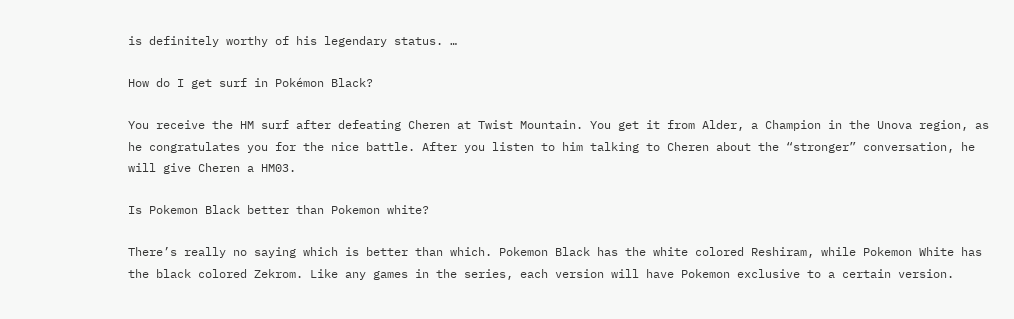is definitely worthy of his legendary status. …

How do I get surf in Pokémon Black?

You receive the HM surf after defeating Cheren at Twist Mountain. You get it from Alder, a Champion in the Unova region, as he congratulates you for the nice battle. After you listen to him talking to Cheren about the “stronger” conversation, he will give Cheren a HM03.

Is Pokemon Black better than Pokemon white?

There’s really no saying which is better than which. Pokemon Black has the white colored Reshiram, while Pokemon White has the black colored Zekrom. Like any games in the series, each version will have Pokemon exclusive to a certain version.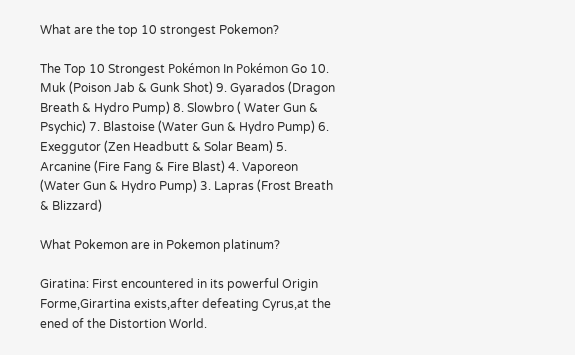What are the top 10 strongest Pokemon?

The Top 10 Strongest Pokémon In Pokémon Go 10. Muk (Poison Jab & Gunk Shot) 9. Gyarados (Dragon Breath & Hydro Pump) 8. Slowbro ( Water Gun & Psychic) 7. Blastoise (Water Gun & Hydro Pump) 6. Exeggutor (Zen Headbutt & Solar Beam) 5. Arcanine (Fire Fang & Fire Blast) 4. Vaporeon (Water Gun & Hydro Pump) 3. Lapras (Frost Breath & Blizzard)

What Pokemon are in Pokemon platinum?

Giratina: First encountered in its powerful Origin Forme,Girartina exists,after defeating Cyrus,at the ened of the Distortion World.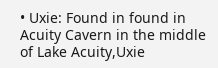• Uxie: Found in found in Acuity Cavern in the middle of Lake Acuity,Uxie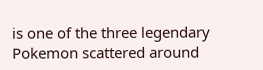is one of the three legendary Pokemon scattered around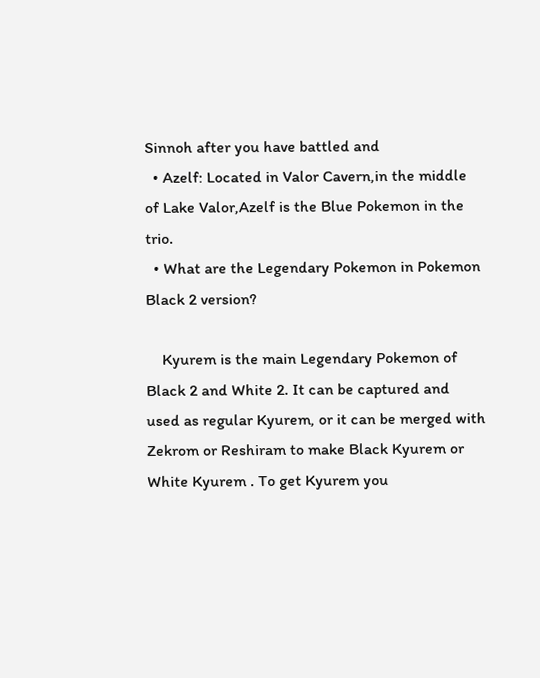Sinnoh after you have battled and
  • Azelf: Located in Valor Cavern,in the middle of Lake Valor,Azelf is the Blue Pokemon in the trio.
  • What are the Legendary Pokemon in Pokemon Black 2 version?

    Kyurem is the main Legendary Pokemon of Black 2 and White 2. It can be captured and used as regular Kyurem, or it can be merged with Zekrom or Reshiram to make Black Kyurem or White Kyurem . To get Kyurem you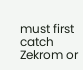must first catch Zekrom or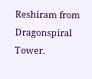Reshiram from Dragonspiral Tower.